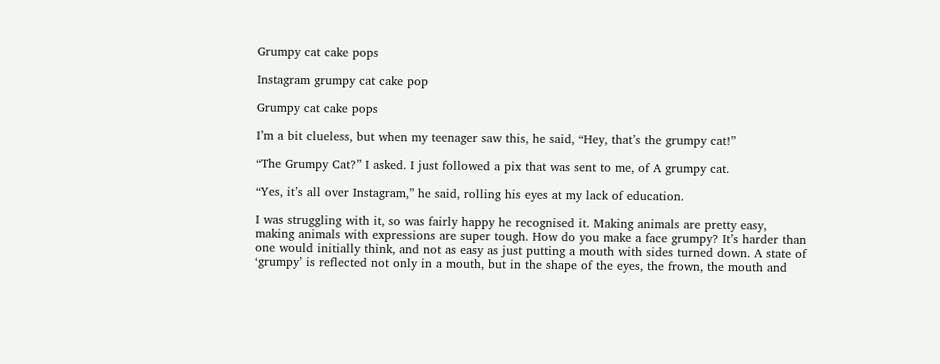Grumpy cat cake pops

Instagram grumpy cat cake pop

Grumpy cat cake pops

I’m a bit clueless, but when my teenager saw this, he said, “Hey, that’s the grumpy cat!”

“The Grumpy Cat?” I asked. I just followed a pix that was sent to me, of A grumpy cat.

“Yes, it’s all over Instagram,” he said, rolling his eyes at my lack of education.

I was struggling with it, so was fairly happy he recognised it. Making animals are pretty easy, making animals with expressions are super tough. How do you make a face grumpy? It’s harder than one would initially think, and not as easy as just putting a mouth with sides turned down. A state of ‘grumpy’ is reflected not only in a mouth, but in the shape of the eyes, the frown, the mouth and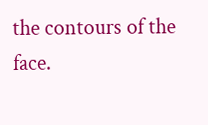the contours of the face.